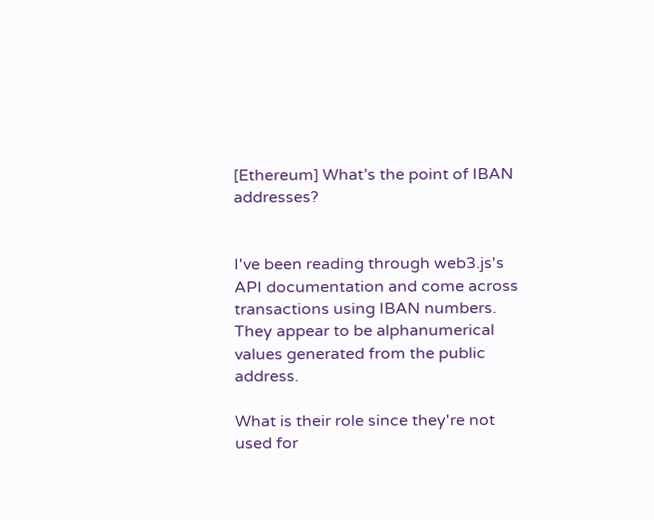[Ethereum] What’s the point of IBAN addresses?


I've been reading through web3.js's API documentation and come across transactions using IBAN numbers. They appear to be alphanumerical values generated from the public address.

What is their role since they're not used for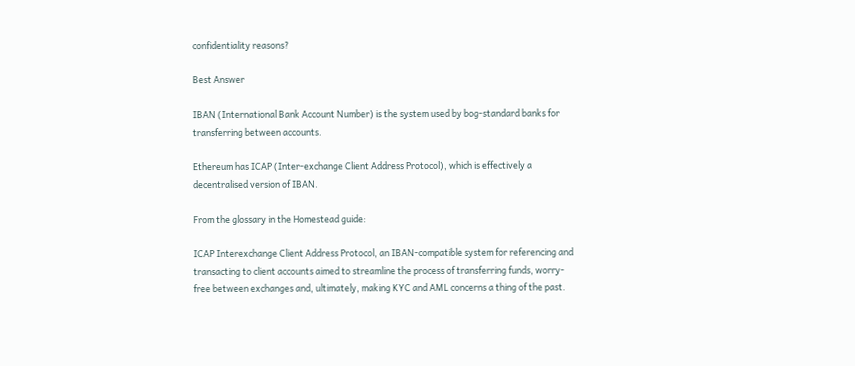confidentiality reasons?

Best Answer

IBAN (International Bank Account Number) is the system used by bog-standard banks for transferring between accounts.

Ethereum has ICAP (Inter-exchange Client Address Protocol), which is effectively a decentralised version of IBAN.

From the glossary in the Homestead guide:

ICAP Interexchange Client Address Protocol, an IBAN-compatible system for referencing and transacting to client accounts aimed to streamline the process of transferring funds, worry-free between exchanges and, ultimately, making KYC and AML concerns a thing of the past.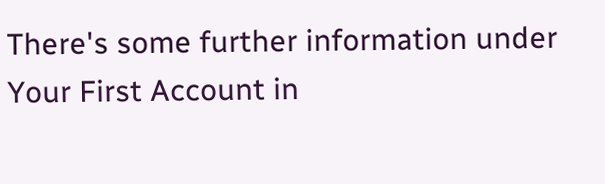There's some further information under Your First Account in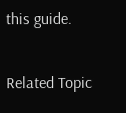this guide.

Related Topic